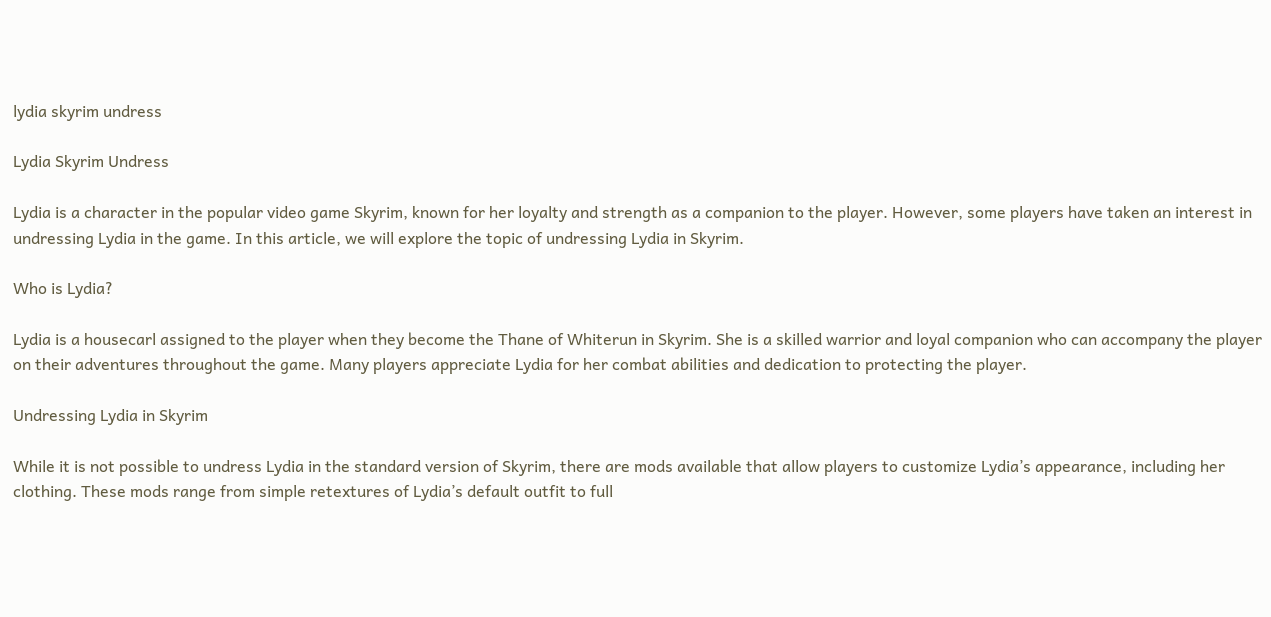lydia skyrim undress

Lydia Skyrim Undress

Lydia is a character in the popular video game Skyrim, known for her loyalty and strength as a companion to the player. However, some players have taken an interest in undressing Lydia in the game. In this article, we will explore the topic of undressing Lydia in Skyrim.

Who is Lydia?

Lydia is a housecarl assigned to the player when they become the Thane of Whiterun in Skyrim. She is a skilled warrior and loyal companion who can accompany the player on their adventures throughout the game. Many players appreciate Lydia for her combat abilities and dedication to protecting the player.

Undressing Lydia in Skyrim

While it is not possible to undress Lydia in the standard version of Skyrim, there are mods available that allow players to customize Lydia’s appearance, including her clothing. These mods range from simple retextures of Lydia’s default outfit to full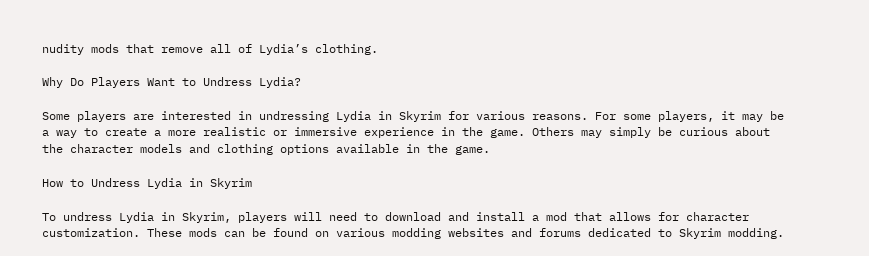nudity mods that remove all of Lydia’s clothing.

Why Do Players Want to Undress Lydia?

Some players are interested in undressing Lydia in Skyrim for various reasons. For some players, it may be a way to create a more realistic or immersive experience in the game. Others may simply be curious about the character models and clothing options available in the game.

How to Undress Lydia in Skyrim

To undress Lydia in Skyrim, players will need to download and install a mod that allows for character customization. These mods can be found on various modding websites and forums dedicated to Skyrim modding.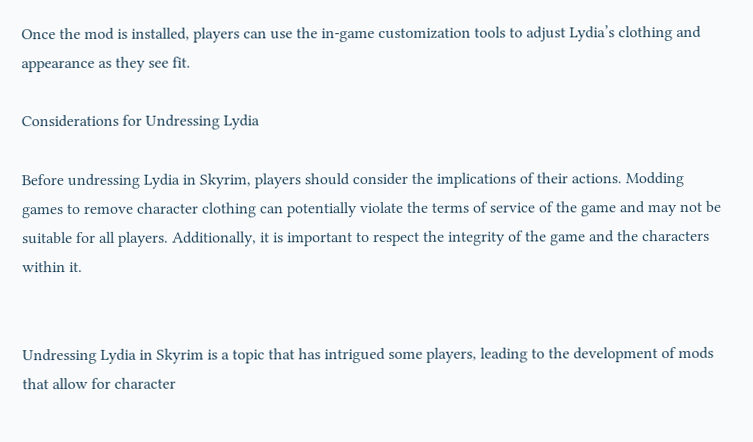Once the mod is installed, players can use the in-game customization tools to adjust Lydia’s clothing and appearance as they see fit.

Considerations for Undressing Lydia

Before undressing Lydia in Skyrim, players should consider the implications of their actions. Modding games to remove character clothing can potentially violate the terms of service of the game and may not be suitable for all players. Additionally, it is important to respect the integrity of the game and the characters within it.


Undressing Lydia in Skyrim is a topic that has intrigued some players, leading to the development of mods that allow for character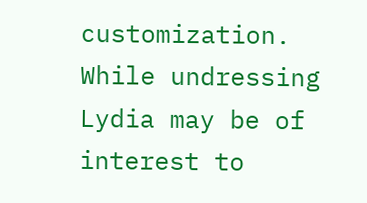customization. While undressing Lydia may be of interest to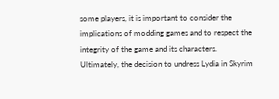some players, it is important to consider the implications of modding games and to respect the integrity of the game and its characters. Ultimately, the decision to undress Lydia in Skyrim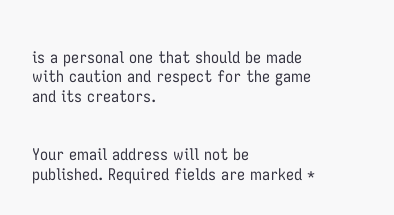is a personal one that should be made with caution and respect for the game and its creators.


Your email address will not be published. Required fields are marked *